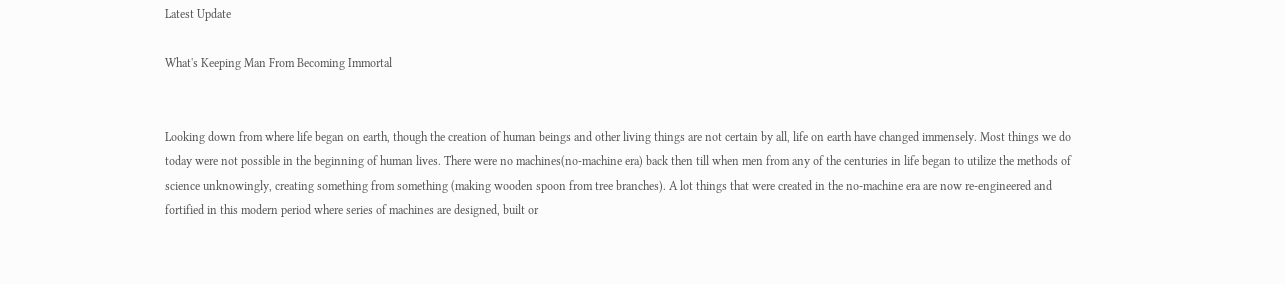Latest Update

What's Keeping Man From Becoming Immortal


Looking down from where life began on earth, though the creation of human beings and other living things are not certain by all, life on earth have changed immensely. Most things we do today were not possible in the beginning of human lives. There were no machines(no-machine era) back then till when men from any of the centuries in life began to utilize the methods of science unknowingly, creating something from something (making wooden spoon from tree branches). A lot things that were created in the no-machine era are now re-engineered and fortified in this modern period where series of machines are designed, built or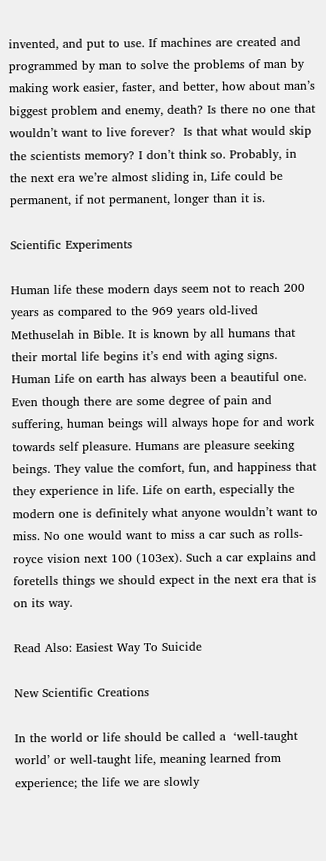invented, and put to use. If machines are created and programmed by man to solve the problems of man by making work easier, faster, and better, how about man’s biggest problem and enemy, death? Is there no one that wouldn’t want to live forever?  Is that what would skip the scientists memory? I don’t think so. Probably, in the next era we’re almost sliding in, Life could be permanent, if not permanent, longer than it is.

Scientific Experiments

Human life these modern days seem not to reach 200 years as compared to the 969 years old-lived Methuselah in Bible. It is known by all humans that their mortal life begins it’s end with aging signs. Human Life on earth has always been a beautiful one. Even though there are some degree of pain and suffering, human beings will always hope for and work towards self pleasure. Humans are pleasure seeking beings. They value the comfort, fun, and happiness that they experience in life. Life on earth, especially the modern one is definitely what anyone wouldn’t want to miss. No one would want to miss a car such as rolls-royce vision next 100 (103ex). Such a car explains and foretells things we should expect in the next era that is on its way.

Read Also: Easiest Way To Suicide

New Scientific Creations

In the world or life should be called a  ‘well-taught world’ or well-taught life, meaning learned from experience; the life we are slowly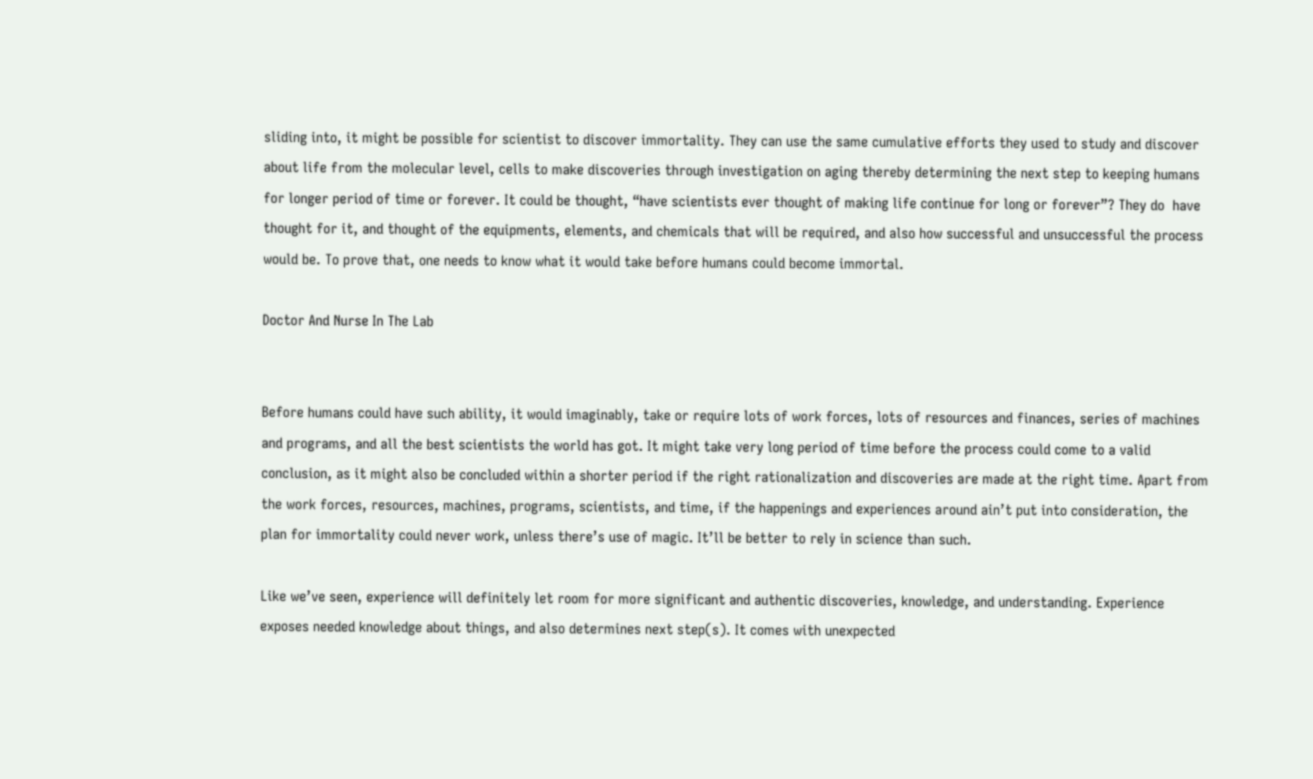sliding into, it might be possible for scientist to discover immortality. They can use the same cumulative efforts they used to study and discover about life from the molecular level, cells to make discoveries through investigation on aging thereby determining the next step to keeping humans for longer period of time or forever. It could be thought, “have scientists ever thought of making life continue for long or forever”? They do  have thought for it, and thought of the equipments, elements, and chemicals that will be required, and also how successful and unsuccessful the process would be. To prove that, one needs to know what it would take before humans could become immortal.

Doctor And Nurse In The Lab


Before humans could have such ability, it would imaginably, take or require lots of work forces, lots of resources and finances, series of machines and programs, and all the best scientists the world has got. It might take very long period of time before the process could come to a valid conclusion, as it might also be concluded within a shorter period if the right rationalization and discoveries are made at the right time. Apart from the work forces, resources, machines, programs, scientists, and time, if the happenings and experiences around ain’t put into consideration, the plan for immortality could never work, unless there’s use of magic. It’ll be better to rely in science than such.

Like we’ve seen, experience will definitely let room for more significant and authentic discoveries, knowledge, and understanding. Experience exposes needed knowledge about things, and also determines next step(s). It comes with unexpected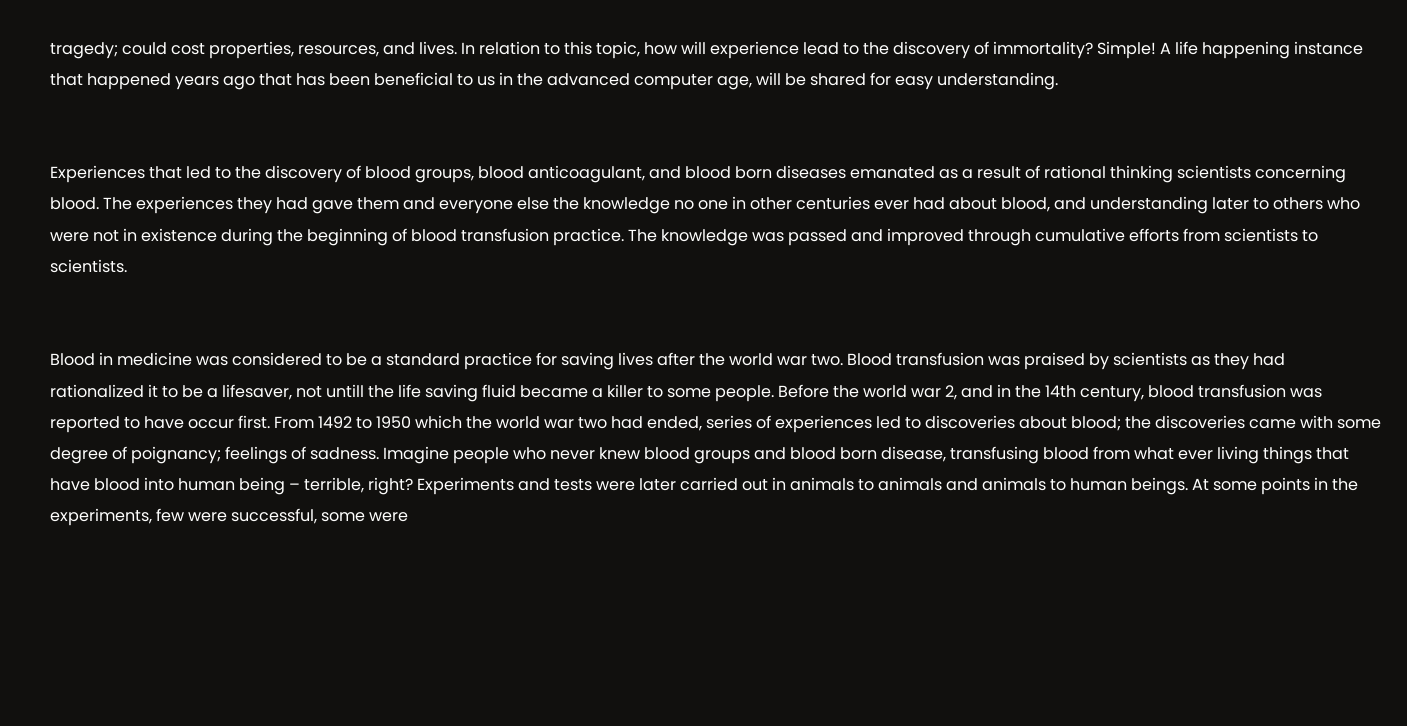tragedy; could cost properties, resources, and lives. In relation to this topic, how will experience lead to the discovery of immortality? Simple! A life happening instance that happened years ago that has been beneficial to us in the advanced computer age, will be shared for easy understanding.


Experiences that led to the discovery of blood groups, blood anticoagulant, and blood born diseases emanated as a result of rational thinking scientists concerning blood. The experiences they had gave them and everyone else the knowledge no one in other centuries ever had about blood, and understanding later to others who were not in existence during the beginning of blood transfusion practice. The knowledge was passed and improved through cumulative efforts from scientists to scientists.


Blood in medicine was considered to be a standard practice for saving lives after the world war two. Blood transfusion was praised by scientists as they had rationalized it to be a lifesaver, not untill the life saving fluid became a killer to some people. Before the world war 2, and in the 14th century, blood transfusion was reported to have occur first. From 1492 to 1950 which the world war two had ended, series of experiences led to discoveries about blood; the discoveries came with some degree of poignancy; feelings of sadness. Imagine people who never knew blood groups and blood born disease, transfusing blood from what ever living things that have blood into human being – terrible, right? Experiments and tests were later carried out in animals to animals and animals to human beings. At some points in the experiments, few were successful, some were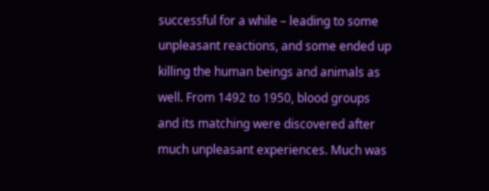successful for a while – leading to some unpleasant reactions, and some ended up killing the human beings and animals as well. From 1492 to 1950, blood groups and its matching were discovered after much unpleasant experiences. Much was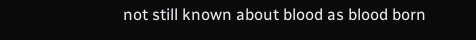not still known about blood as blood born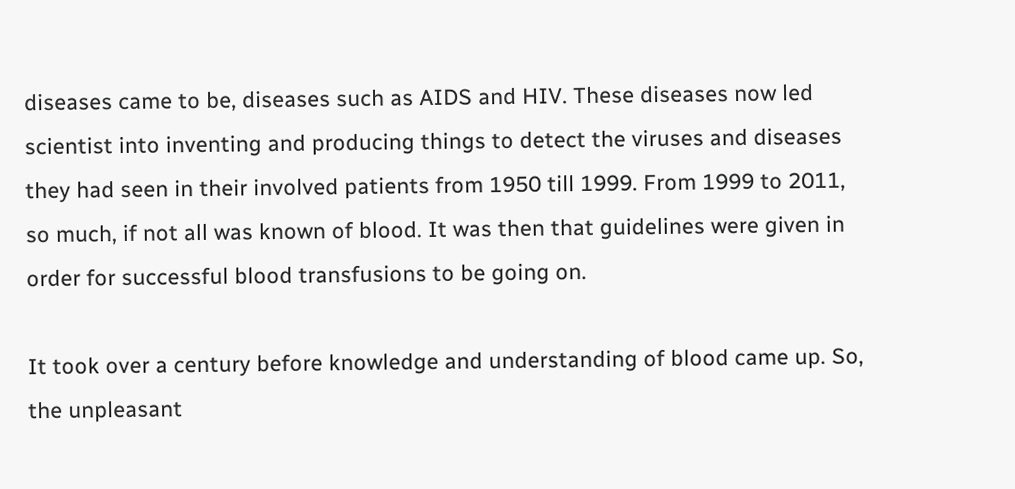diseases came to be, diseases such as AIDS and HIV. These diseases now led scientist into inventing and producing things to detect the viruses and diseases they had seen in their involved patients from 1950 till 1999. From 1999 to 2011, so much, if not all was known of blood. It was then that guidelines were given in order for successful blood transfusions to be going on.

It took over a century before knowledge and understanding of blood came up. So, the unpleasant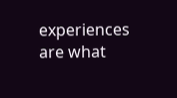experiences are what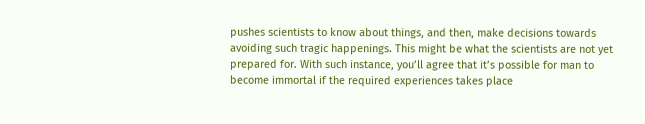pushes scientists to know about things, and then, make decisions towards avoiding such tragic happenings. This might be what the scientists are not yet prepared for. With such instance, you’ll agree that it’s possible for man to become immortal if the required experiences takes place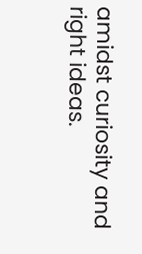amidst curiosity and right ideas.